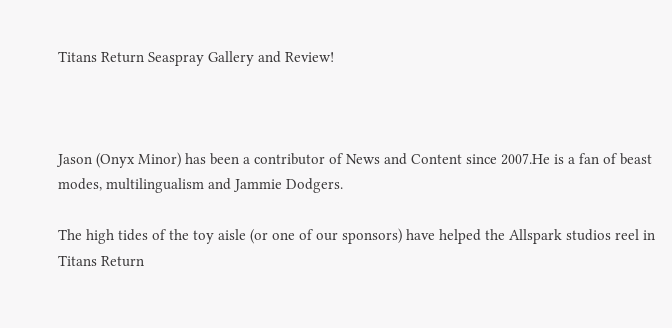Titans Return Seaspray Gallery and Review!



Jason (Onyx Minor) has been a contributor of News and Content since 2007.He is a fan of beast modes, multilingualism and Jammie Dodgers.

The high tides of the toy aisle (or one of our sponsors) have helped the Allspark studios reel in Titans Return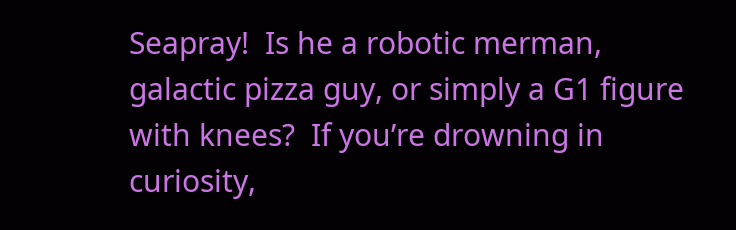Seapray!  Is he a robotic merman, galactic pizza guy, or simply a G1 figure with knees?  If you’re drowning in curiosity,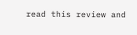read this review and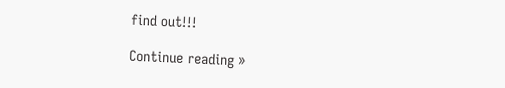find out!!!

Continue reading »